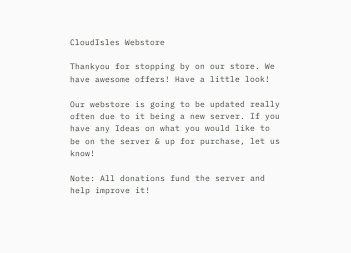CloudIsles Webstore

Thankyou for stopping by on our store. We have awesome offers! Have a little look!

Our webstore is going to be updated really often due to it being a new server. If you have any Ideas on what you would like to be on the server & up for purchase, let us know!

Note: All donations fund the server and help improve it!